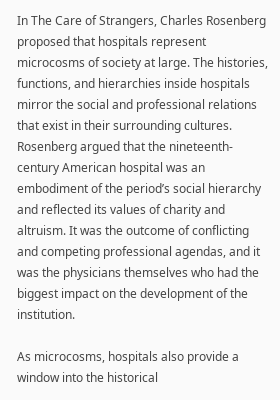In The Care of Strangers, Charles Rosenberg proposed that hospitals represent microcosms of society at large. The histories, functions, and hierarchies inside hospitals mirror the social and professional relations that exist in their surrounding cultures. Rosenberg argued that the nineteenth-century American hospital was an embodiment of the period’s social hierarchy and reflected its values of charity and altruism. It was the outcome of conflicting and competing professional agendas, and it was the physicians themselves who had the biggest impact on the development of the institution.

As microcosms, hospitals also provide a window into the historical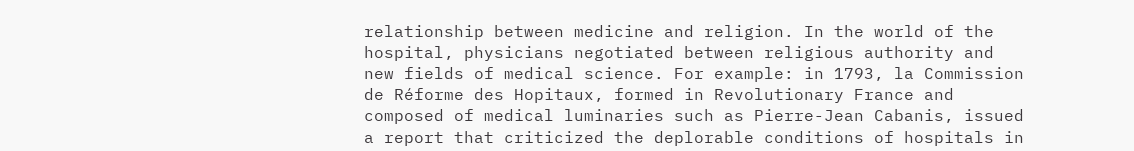relationship between medicine and religion. In the world of the hospital, physicians negotiated between religious authority and new fields of medical science. For example: in 1793, la Commission de Réforme des Hopitaux, formed in Revolutionary France and composed of medical luminaries such as Pierre-Jean Cabanis, issued a report that criticized the deplorable conditions of hospitals in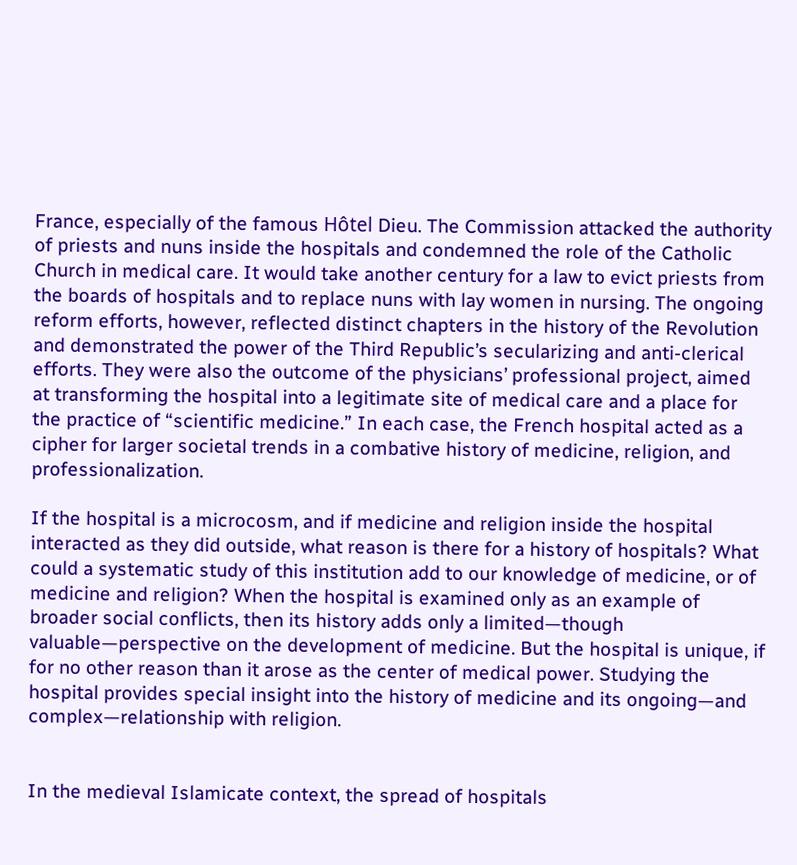France, especially of the famous Hôtel Dieu. The Commission attacked the authority of priests and nuns inside the hospitals and condemned the role of the Catholic Church in medical care. It would take another century for a law to evict priests from the boards of hospitals and to replace nuns with lay women in nursing. The ongoing reform efforts, however, reflected distinct chapters in the history of the Revolution and demonstrated the power of the Third Republic’s secularizing and anti-clerical efforts. They were also the outcome of the physicians’ professional project, aimed at transforming the hospital into a legitimate site of medical care and a place for the practice of “scientific medicine.” In each case, the French hospital acted as a cipher for larger societal trends in a combative history of medicine, religion, and professionalization.

If the hospital is a microcosm, and if medicine and religion inside the hospital interacted as they did outside, what reason is there for a history of hospitals? What could a systematic study of this institution add to our knowledge of medicine, or of medicine and religion? When the hospital is examined only as an example of broader social conflicts, then its history adds only a limited—though valuable—perspective on the development of medicine. But the hospital is unique, if for no other reason than it arose as the center of medical power. Studying the hospital provides special insight into the history of medicine and its ongoing—and complex—relationship with religion.


In the medieval Islamicate context, the spread of hospitals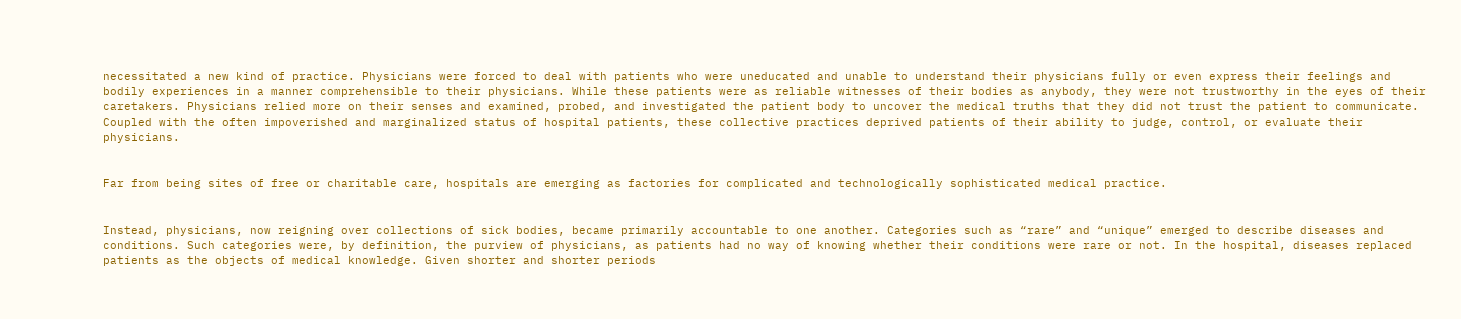necessitated a new kind of practice. Physicians were forced to deal with patients who were uneducated and unable to understand their physicians fully or even express their feelings and bodily experiences in a manner comprehensible to their physicians. While these patients were as reliable witnesses of their bodies as anybody, they were not trustworthy in the eyes of their caretakers. Physicians relied more on their senses and examined, probed, and investigated the patient body to uncover the medical truths that they did not trust the patient to communicate. Coupled with the often impoverished and marginalized status of hospital patients, these collective practices deprived patients of their ability to judge, control, or evaluate their physicians.


Far from being sites of free or charitable care, hospitals are emerging as factories for complicated and technologically sophisticated medical practice.


Instead, physicians, now reigning over collections of sick bodies, became primarily accountable to one another. Categories such as “rare” and “unique” emerged to describe diseases and conditions. Such categories were, by definition, the purview of physicians, as patients had no way of knowing whether their conditions were rare or not. In the hospital, diseases replaced patients as the objects of medical knowledge. Given shorter and shorter periods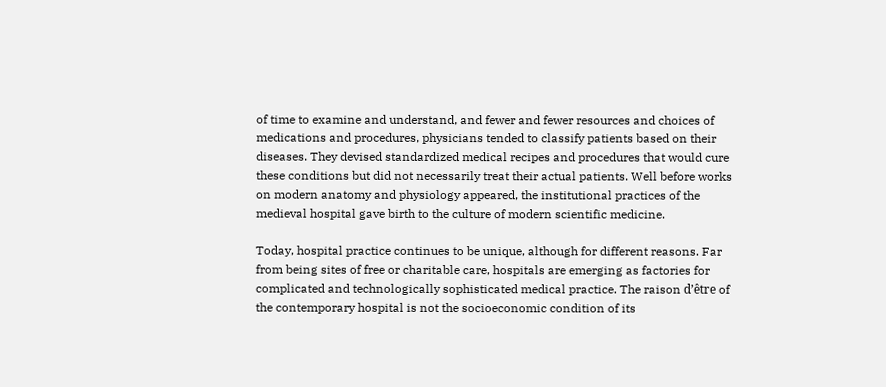of time to examine and understand, and fewer and fewer resources and choices of medications and procedures, physicians tended to classify patients based on their diseases. They devised standardized medical recipes and procedures that would cure these conditions but did not necessarily treat their actual patients. Well before works on modern anatomy and physiology appeared, the institutional practices of the medieval hospital gave birth to the culture of modern scientific medicine.

Today, hospital practice continues to be unique, although for different reasons. Far from being sites of free or charitable care, hospitals are emerging as factories for complicated and technologically sophisticated medical practice. The raison d’être of the contemporary hospital is not the socioeconomic condition of its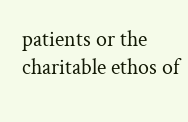patients or the charitable ethos of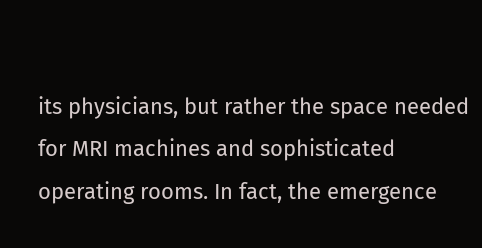its physicians, but rather the space needed for MRI machines and sophisticated operating rooms. In fact, the emergence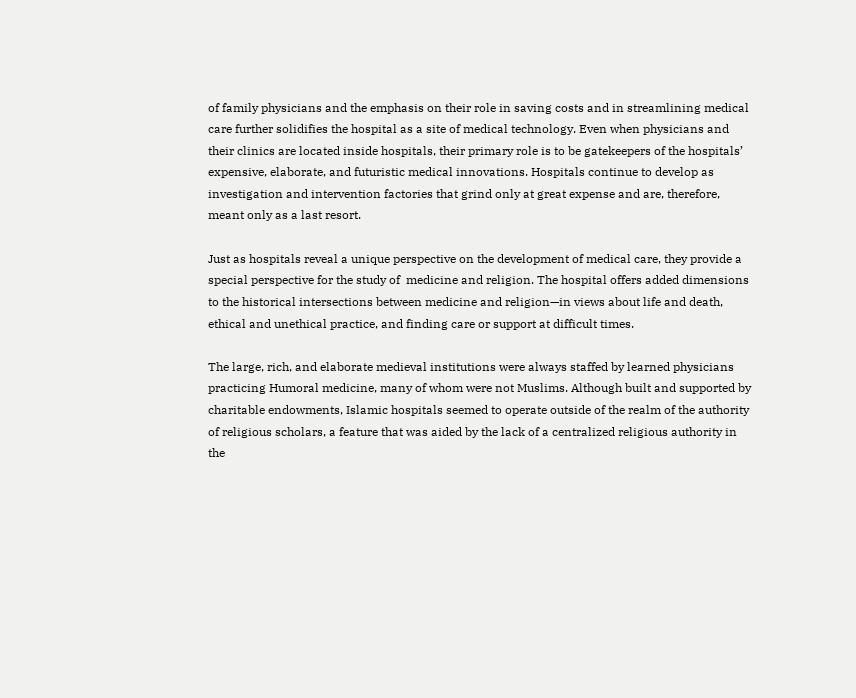of family physicians and the emphasis on their role in saving costs and in streamlining medical care further solidifies the hospital as a site of medical technology. Even when physicians and their clinics are located inside hospitals, their primary role is to be gatekeepers of the hospitals’ expensive, elaborate, and futuristic medical innovations. Hospitals continue to develop as investigation and intervention factories that grind only at great expense and are, therefore, meant only as a last resort.

Just as hospitals reveal a unique perspective on the development of medical care, they provide a special perspective for the study of  medicine and religion. The hospital offers added dimensions to the historical intersections between medicine and religion—in views about life and death, ethical and unethical practice, and finding care or support at difficult times.

The large, rich, and elaborate medieval institutions were always staffed by learned physicians practicing Humoral medicine, many of whom were not Muslims. Although built and supported by charitable endowments, Islamic hospitals seemed to operate outside of the realm of the authority of religious scholars, a feature that was aided by the lack of a centralized religious authority in the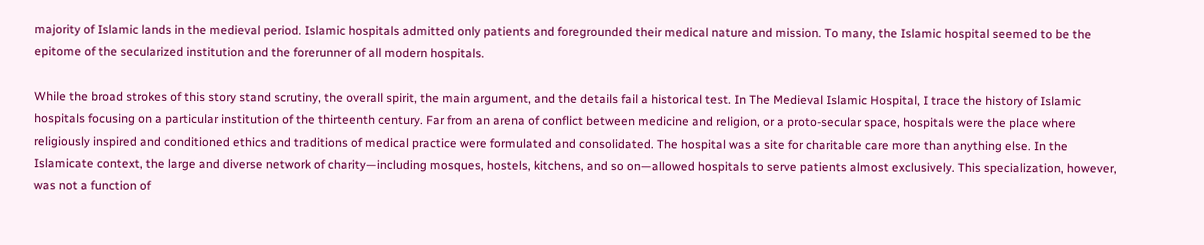majority of Islamic lands in the medieval period. Islamic hospitals admitted only patients and foregrounded their medical nature and mission. To many, the Islamic hospital seemed to be the epitome of the secularized institution and the forerunner of all modern hospitals.

While the broad strokes of this story stand scrutiny, the overall spirit, the main argument, and the details fail a historical test. In The Medieval Islamic Hospital, I trace the history of Islamic hospitals focusing on a particular institution of the thirteenth century. Far from an arena of conflict between medicine and religion, or a proto-secular space, hospitals were the place where religiously inspired and conditioned ethics and traditions of medical practice were formulated and consolidated. The hospital was a site for charitable care more than anything else. In the Islamicate context, the large and diverse network of charity—including mosques, hostels, kitchens, and so on—allowed hospitals to serve patients almost exclusively. This specialization, however, was not a function of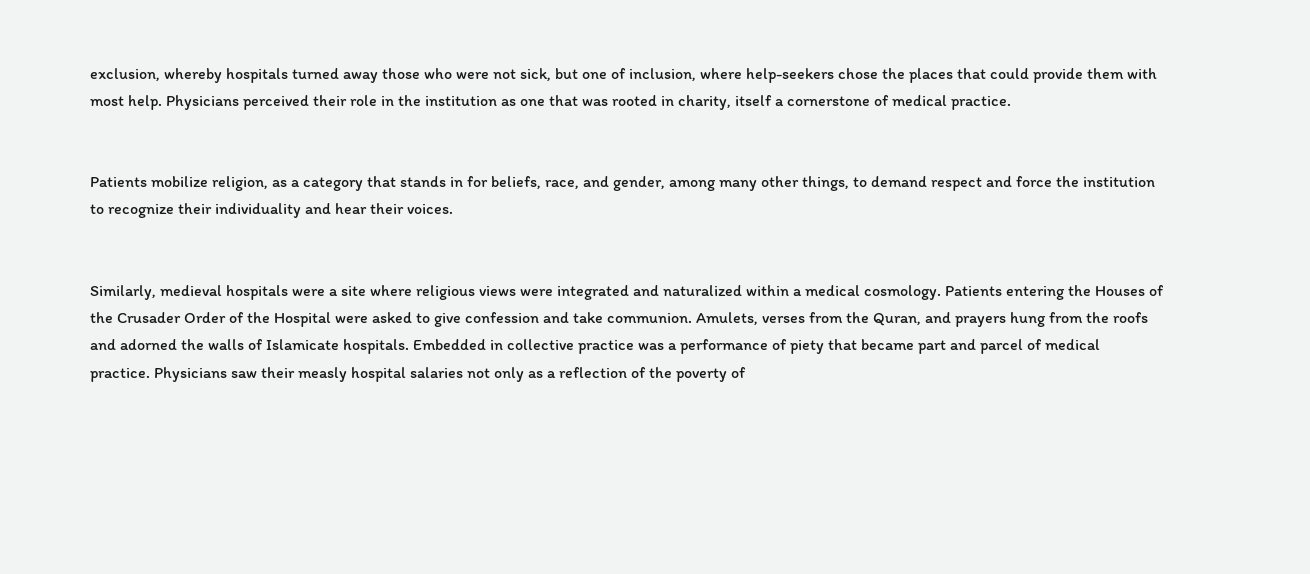exclusion, whereby hospitals turned away those who were not sick, but one of inclusion, where help-seekers chose the places that could provide them with most help. Physicians perceived their role in the institution as one that was rooted in charity, itself a cornerstone of medical practice.


Patients mobilize religion, as a category that stands in for beliefs, race, and gender, among many other things, to demand respect and force the institution to recognize their individuality and hear their voices.


Similarly, medieval hospitals were a site where religious views were integrated and naturalized within a medical cosmology. Patients entering the Houses of the Crusader Order of the Hospital were asked to give confession and take communion. Amulets, verses from the Quran, and prayers hung from the roofs and adorned the walls of Islamicate hospitals. Embedded in collective practice was a performance of piety that became part and parcel of medical practice. Physicians saw their measly hospital salaries not only as a reflection of the poverty of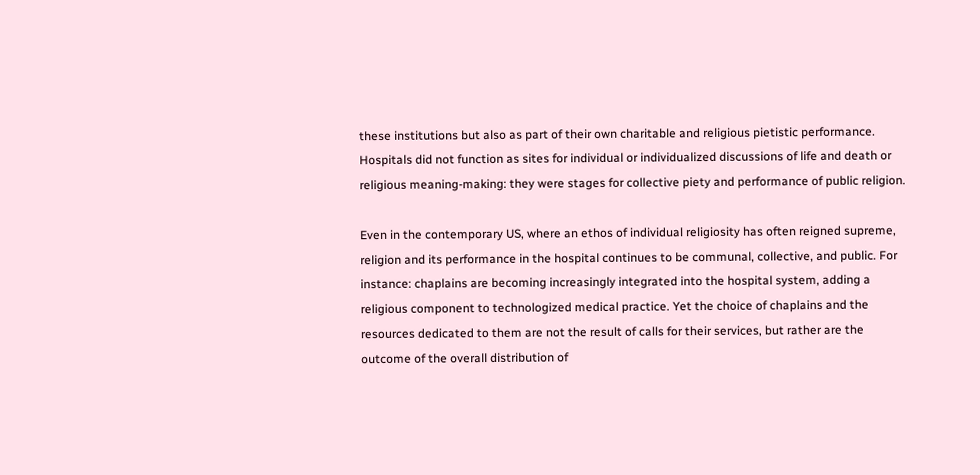these institutions but also as part of their own charitable and religious pietistic performance. Hospitals did not function as sites for individual or individualized discussions of life and death or religious meaning-making: they were stages for collective piety and performance of public religion.

Even in the contemporary US, where an ethos of individual religiosity has often reigned supreme, religion and its performance in the hospital continues to be communal, collective, and public. For instance: chaplains are becoming increasingly integrated into the hospital system, adding a religious component to technologized medical practice. Yet the choice of chaplains and the resources dedicated to them are not the result of calls for their services, but rather are the outcome of the overall distribution of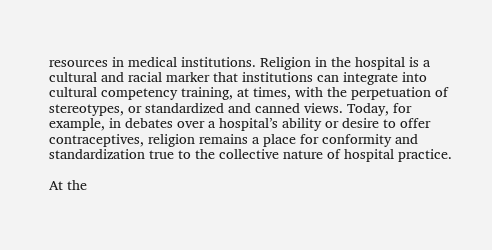resources in medical institutions. Religion in the hospital is a cultural and racial marker that institutions can integrate into cultural competency training, at times, with the perpetuation of stereotypes, or standardized and canned views. Today, for example, in debates over a hospital’s ability or desire to offer contraceptives, religion remains a place for conformity and standardization true to the collective nature of hospital practice.

At the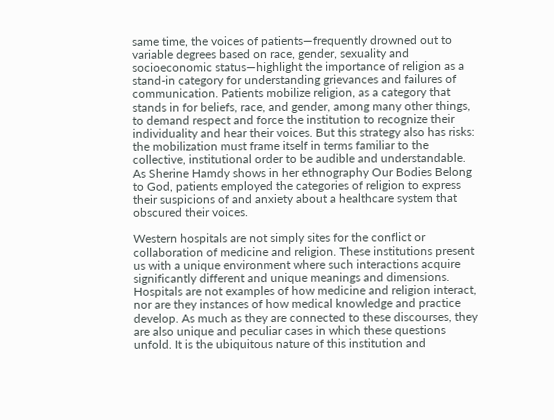same time, the voices of patients—frequently drowned out to variable degrees based on race, gender, sexuality and socioeconomic status—highlight the importance of religion as a stand-in category for understanding grievances and failures of communication. Patients mobilize religion, as a category that stands in for beliefs, race, and gender, among many other things, to demand respect and force the institution to recognize their individuality and hear their voices. But this strategy also has risks: the mobilization must frame itself in terms familiar to the collective, institutional order to be audible and understandable. As Sherine Hamdy shows in her ethnography Our Bodies Belong to God, patients employed the categories of religion to express their suspicions of and anxiety about a healthcare system that obscured their voices.

Western hospitals are not simply sites for the conflict or collaboration of medicine and religion. These institutions present us with a unique environment where such interactions acquire significantly different and unique meanings and dimensions. Hospitals are not examples of how medicine and religion interact, nor are they instances of how medical knowledge and practice develop. As much as they are connected to these discourses, they are also unique and peculiar cases in which these questions unfold. It is the ubiquitous nature of this institution and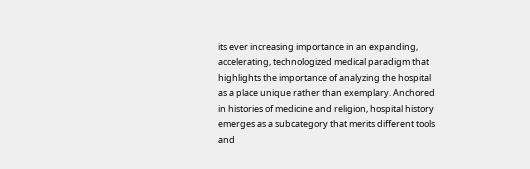its ever increasing importance in an expanding, accelerating, technologized medical paradigm that highlights the importance of analyzing the hospital as a place unique rather than exemplary. Anchored in histories of medicine and religion, hospital history emerges as a subcategory that merits different tools and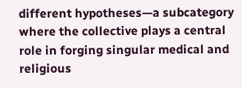different hypotheses—a subcategory where the collective plays a central role in forging singular medical and religious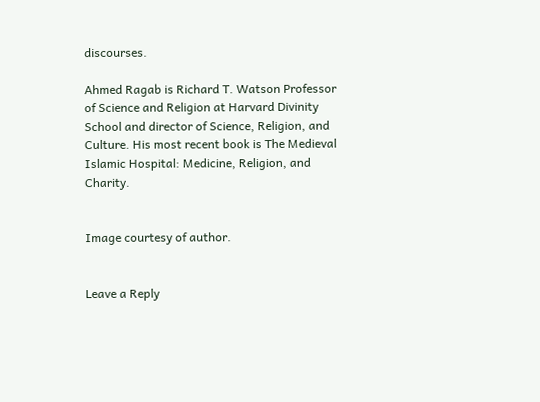discourses.

Ahmed Ragab is Richard T. Watson Professor of Science and Religion at Harvard Divinity School and director of Science, Religion, and Culture. His most recent book is The Medieval Islamic Hospital: Medicine, Religion, and Charity.


Image courtesy of author.


Leave a Reply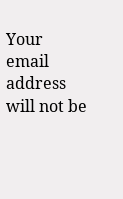Your email address will not be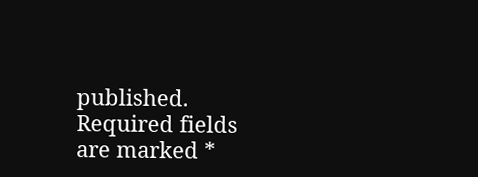published. Required fields are marked *